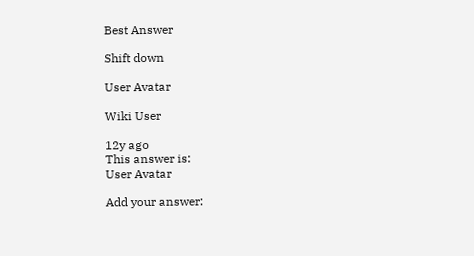Best Answer

Shift down

User Avatar

Wiki User

12y ago
This answer is:
User Avatar

Add your answer: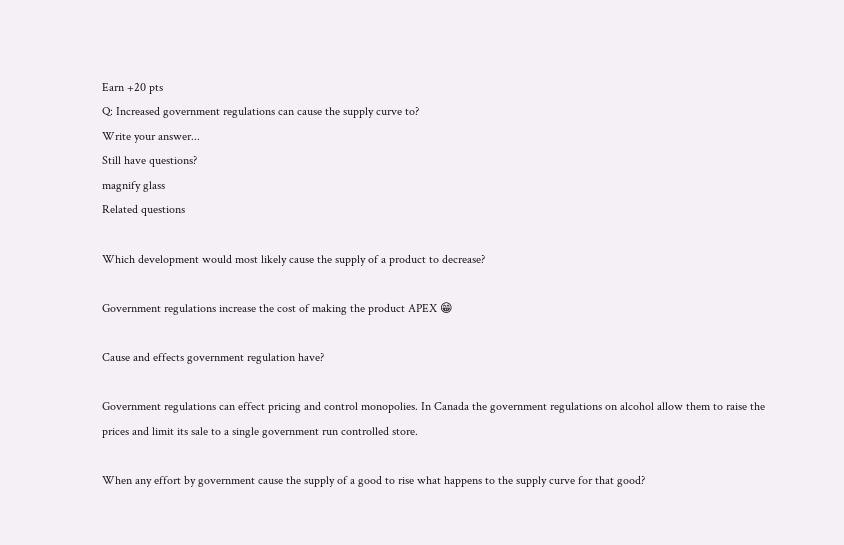Earn +20 pts
Q: Increased government regulations can cause the supply curve to?
Write your answer...
Still have questions?
magnify glass
Related questions

Which development would most likely cause the supply of a product to decrease?

Government regulations increase the cost of making the product APEX 😁

Cause and effects government regulation have?

Government regulations can effect pricing and control monopolies. In Canada the government regulations on alcohol allow them to raise the prices and limit its sale to a single government run controlled store.

When any effort by government cause the supply of a good to rise what happens to the supply curve for that good?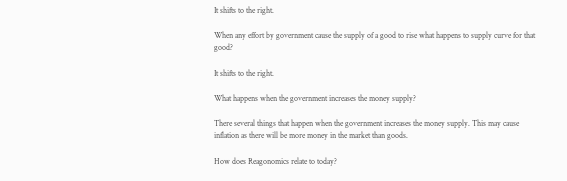It shifts to the right.

When any effort by government cause the supply of a good to rise what happens to supply curve for that good?

It shifts to the right.

What happens when the government increases the money supply?

There several things that happen when the government increases the money supply. This may cause inflation as there will be more money in the market than goods.

How does Reagonomics relate to today?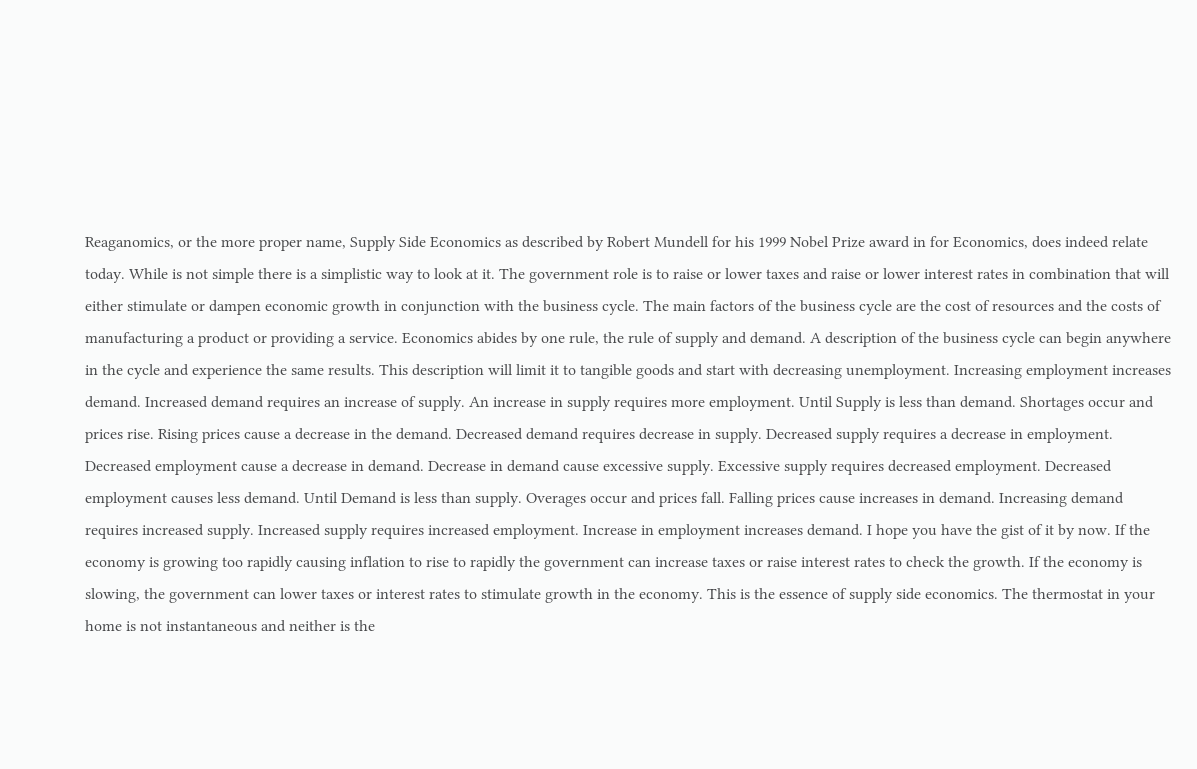Reaganomics, or the more proper name, Supply Side Economics as described by Robert Mundell for his 1999 Nobel Prize award in for Economics, does indeed relate today. While is not simple there is a simplistic way to look at it. The government role is to raise or lower taxes and raise or lower interest rates in combination that will either stimulate or dampen economic growth in conjunction with the business cycle. The main factors of the business cycle are the cost of resources and the costs of manufacturing a product or providing a service. Economics abides by one rule, the rule of supply and demand. A description of the business cycle can begin anywhere in the cycle and experience the same results. This description will limit it to tangible goods and start with decreasing unemployment. Increasing employment increases demand. Increased demand requires an increase of supply. An increase in supply requires more employment. Until Supply is less than demand. Shortages occur and prices rise. Rising prices cause a decrease in the demand. Decreased demand requires decrease in supply. Decreased supply requires a decrease in employment. Decreased employment cause a decrease in demand. Decrease in demand cause excessive supply. Excessive supply requires decreased employment. Decreased employment causes less demand. Until Demand is less than supply. Overages occur and prices fall. Falling prices cause increases in demand. Increasing demand requires increased supply. Increased supply requires increased employment. Increase in employment increases demand. I hope you have the gist of it by now. If the economy is growing too rapidly causing inflation to rise to rapidly the government can increase taxes or raise interest rates to check the growth. If the economy is slowing, the government can lower taxes or interest rates to stimulate growth in the economy. This is the essence of supply side economics. The thermostat in your home is not instantaneous and neither is the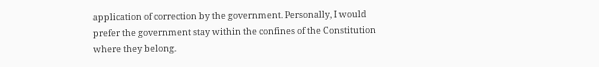application of correction by the government. Personally, I would prefer the government stay within the confines of the Constitution where they belong.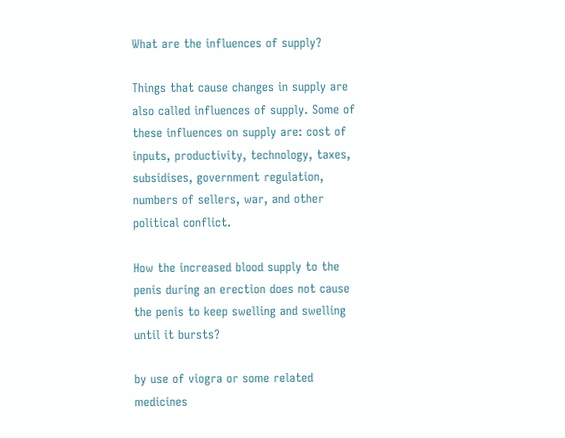What are the influences of supply?

Things that cause changes in supply are also called influences of supply. Some of these influences on supply are: cost of inputs, productivity, technology, taxes, subsidises, government regulation, numbers of sellers, war, and other political conflict.

How the increased blood supply to the penis during an erection does not cause the penis to keep swelling and swelling until it bursts?

by use of viogra or some related medicines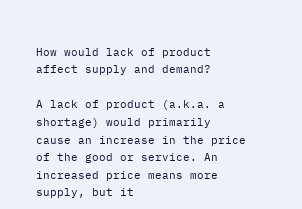How would lack of product affect supply and demand?

A lack of product (a.k.a. a shortage) would primarily cause an increase in the price of the good or service. An increased price means more supply, but it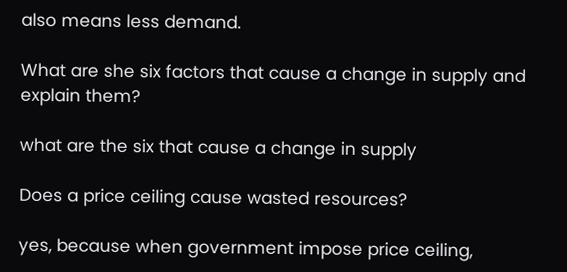also means less demand.

What are she six factors that cause a change in supply and explain them?

what are the six that cause a change in supply

Does a price ceiling cause wasted resources?

yes, because when government impose price ceiling,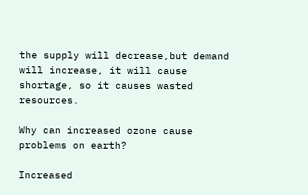the supply will decrease,but demand will increase, it will cause shortage, so it causes wasted resources.

Why can increased ozone cause problems on earth?

Increased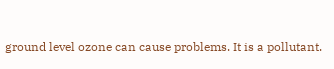ground level ozone can cause problems. It is a pollutant.